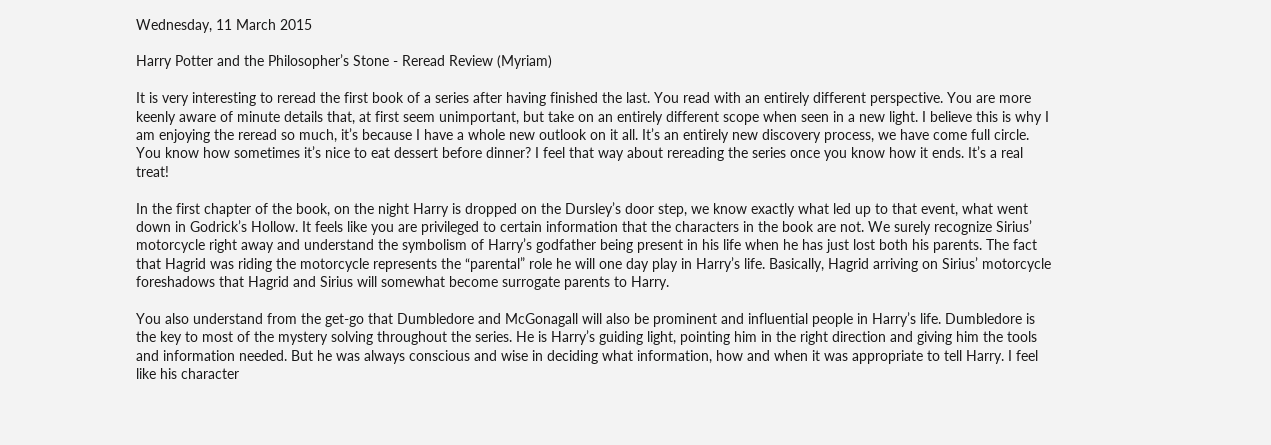Wednesday, 11 March 2015

Harry Potter and the Philosopher’s Stone - Reread Review (Myriam)

It is very interesting to reread the first book of a series after having finished the last. You read with an entirely different perspective. You are more keenly aware of minute details that, at first seem unimportant, but take on an entirely different scope when seen in a new light. I believe this is why I am enjoying the reread so much, it’s because I have a whole new outlook on it all. It’s an entirely new discovery process, we have come full circle. You know how sometimes it’s nice to eat dessert before dinner? I feel that way about rereading the series once you know how it ends. It’s a real treat!

In the first chapter of the book, on the night Harry is dropped on the Dursley’s door step, we know exactly what led up to that event, what went down in Godrick’s Hollow. It feels like you are privileged to certain information that the characters in the book are not. We surely recognize Sirius’ motorcycle right away and understand the symbolism of Harry’s godfather being present in his life when he has just lost both his parents. The fact that Hagrid was riding the motorcycle represents the “parental” role he will one day play in Harry’s life. Basically, Hagrid arriving on Sirius’ motorcycle foreshadows that Hagrid and Sirius will somewhat become surrogate parents to Harry.

You also understand from the get-go that Dumbledore and McGonagall will also be prominent and influential people in Harry’s life. Dumbledore is the key to most of the mystery solving throughout the series. He is Harry’s guiding light, pointing him in the right direction and giving him the tools and information needed. But he was always conscious and wise in deciding what information, how and when it was appropriate to tell Harry. I feel like his character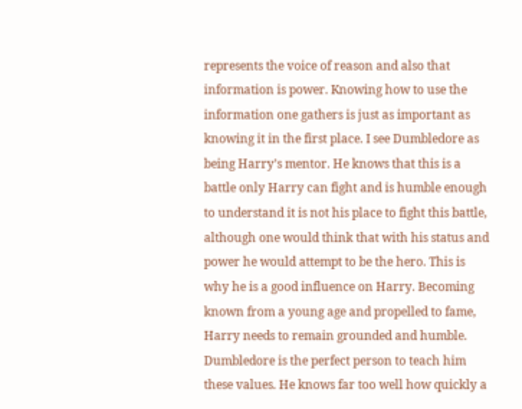represents the voice of reason and also that information is power. Knowing how to use the information one gathers is just as important as knowing it in the first place. I see Dumbledore as being Harry’s mentor. He knows that this is a battle only Harry can fight and is humble enough to understand it is not his place to fight this battle, although one would think that with his status and power he would attempt to be the hero. This is why he is a good influence on Harry. Becoming known from a young age and propelled to fame, Harry needs to remain grounded and humble. Dumbledore is the perfect person to teach him these values. He knows far too well how quickly a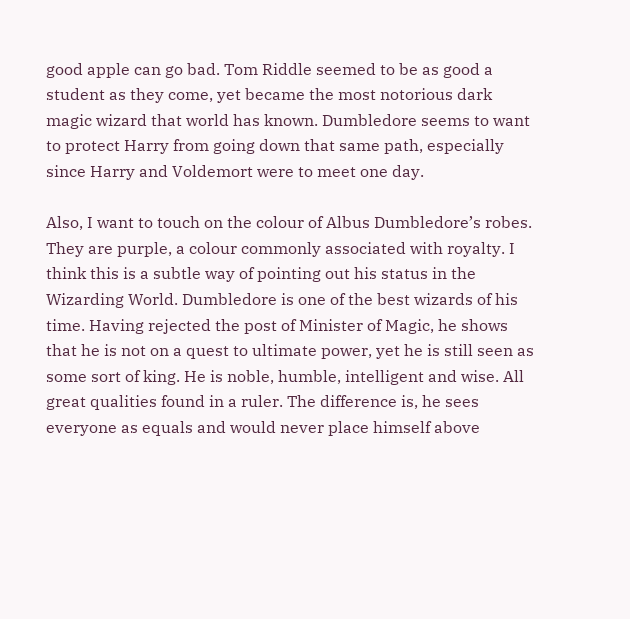good apple can go bad. Tom Riddle seemed to be as good a student as they come, yet became the most notorious dark magic wizard that world has known. Dumbledore seems to want to protect Harry from going down that same path, especially since Harry and Voldemort were to meet one day.

Also, I want to touch on the colour of Albus Dumbledore’s robes. They are purple, a colour commonly associated with royalty. I think this is a subtle way of pointing out his status in the Wizarding World. Dumbledore is one of the best wizards of his time. Having rejected the post of Minister of Magic, he shows that he is not on a quest to ultimate power, yet he is still seen as some sort of king. He is noble, humble, intelligent and wise. All great qualities found in a ruler. The difference is, he sees everyone as equals and would never place himself above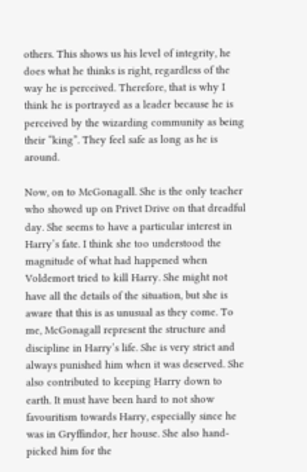others. This shows us his level of integrity, he does what he thinks is right, regardless of the way he is perceived. Therefore, that is why I think he is portrayed as a leader because he is perceived by the wizarding community as being their “king”. They feel safe as long as he is around.

Now, on to McGonagall. She is the only teacher who showed up on Privet Drive on that dreadful day. She seems to have a particular interest in Harry’s fate. I think she too understood the magnitude of what had happened when Voldemort tried to kill Harry. She might not have all the details of the situation, but she is aware that this is as unusual as they come. To me, McGonagall represent the structure and discipline in Harry’s life. She is very strict and always punished him when it was deserved. She also contributed to keeping Harry down to earth. It must have been hard to not show favouritism towards Harry, especially since he was in Gryffindor, her house. She also hand-picked him for the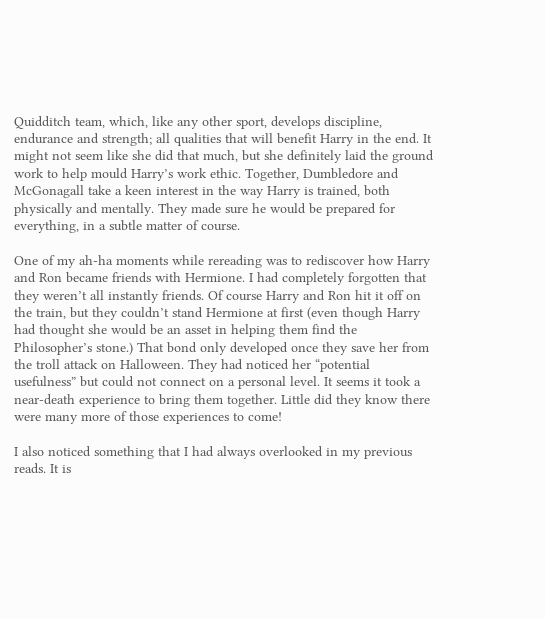Quidditch team, which, like any other sport, develops discipline, endurance and strength; all qualities that will benefit Harry in the end. It might not seem like she did that much, but she definitely laid the ground work to help mould Harry’s work ethic. Together, Dumbledore and McGonagall take a keen interest in the way Harry is trained, both physically and mentally. They made sure he would be prepared for everything, in a subtle matter of course.

One of my ah-ha moments while rereading was to rediscover how Harry and Ron became friends with Hermione. I had completely forgotten that they weren’t all instantly friends. Of course Harry and Ron hit it off on the train, but they couldn’t stand Hermione at first (even though Harry had thought she would be an asset in helping them find the Philosopher’s stone.) That bond only developed once they save her from the troll attack on Halloween. They had noticed her “potential usefulness” but could not connect on a personal level. It seems it took a near-death experience to bring them together. Little did they know there were many more of those experiences to come!

I also noticed something that I had always overlooked in my previous reads. It is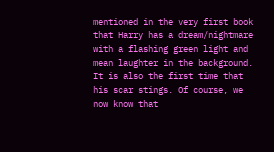mentioned in the very first book that Harry has a dream/nightmare with a flashing green light and mean laughter in the background. It is also the first time that his scar stings. Of course, we now know that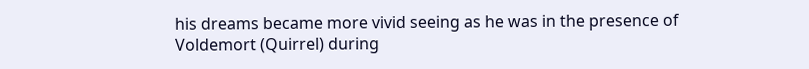his dreams became more vivid seeing as he was in the presence of Voldemort (Quirrel) during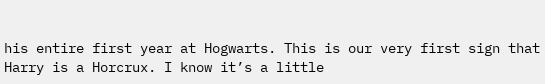his entire first year at Hogwarts. This is our very first sign that Harry is a Horcrux. I know it’s a little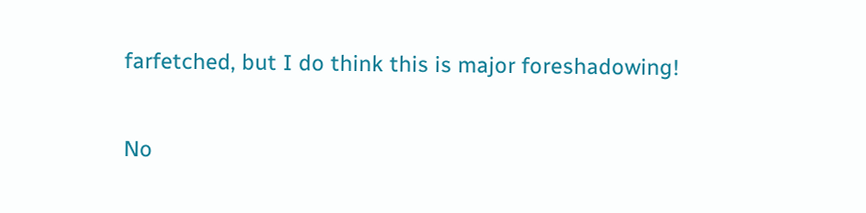farfetched, but I do think this is major foreshadowing!

No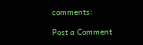comments:

Post a Comment